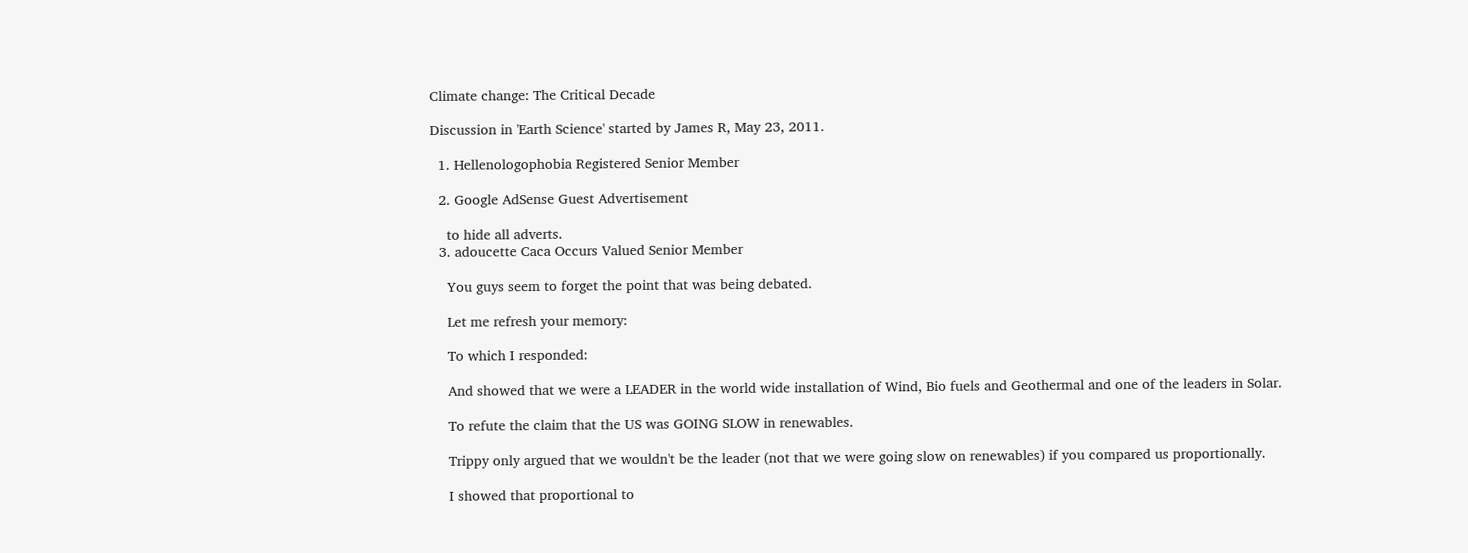Climate change: The Critical Decade

Discussion in 'Earth Science' started by James R, May 23, 2011.

  1. Hellenologophobia Registered Senior Member

  2. Google AdSense Guest Advertisement

    to hide all adverts.
  3. adoucette Caca Occurs Valued Senior Member

    You guys seem to forget the point that was being debated.

    Let me refresh your memory:

    To which I responded:

    And showed that we were a LEADER in the world wide installation of Wind, Bio fuels and Geothermal and one of the leaders in Solar.

    To refute the claim that the US was GOING SLOW in renewables.

    Trippy only argued that we wouldn't be the leader (not that we were going slow on renewables) if you compared us proportionally.

    I showed that proportional to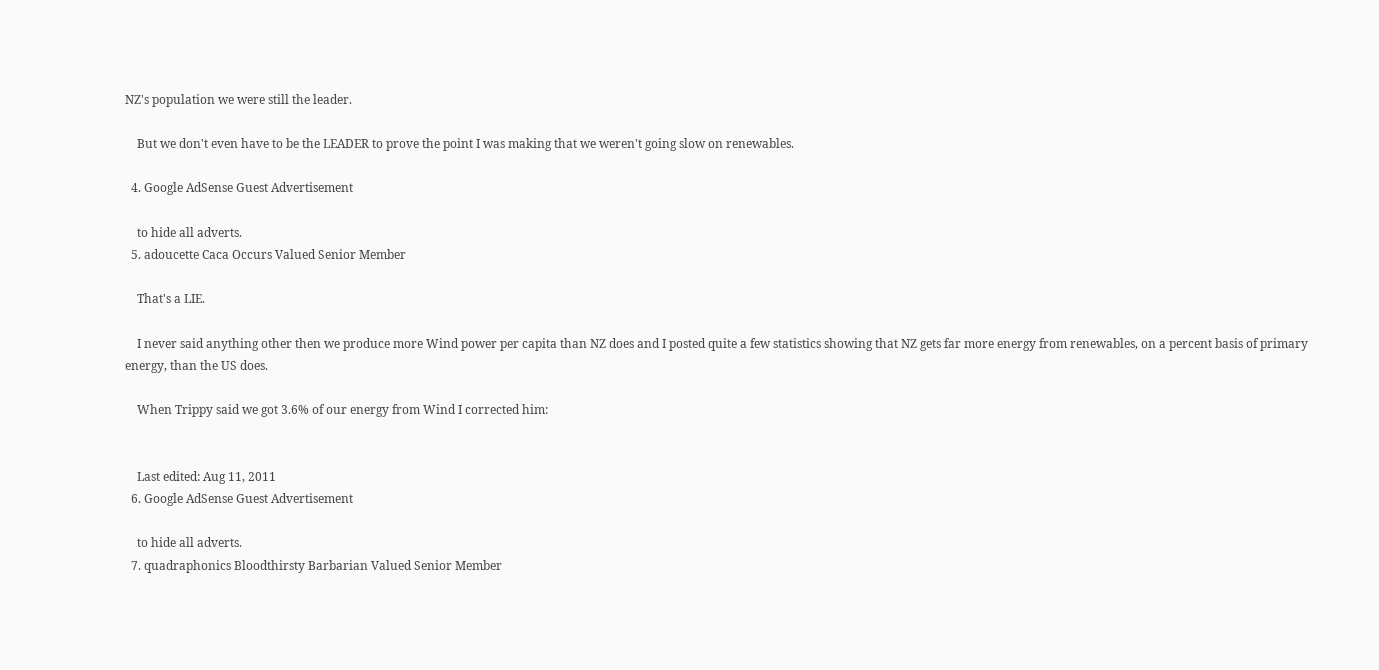NZ's population we were still the leader.

    But we don't even have to be the LEADER to prove the point I was making that we weren't going slow on renewables.

  4. Google AdSense Guest Advertisement

    to hide all adverts.
  5. adoucette Caca Occurs Valued Senior Member

    That's a LIE.

    I never said anything other then we produce more Wind power per capita than NZ does and I posted quite a few statistics showing that NZ gets far more energy from renewables, on a percent basis of primary energy, than the US does.

    When Trippy said we got 3.6% of our energy from Wind I corrected him:


    Last edited: Aug 11, 2011
  6. Google AdSense Guest Advertisement

    to hide all adverts.
  7. quadraphonics Bloodthirsty Barbarian Valued Senior Member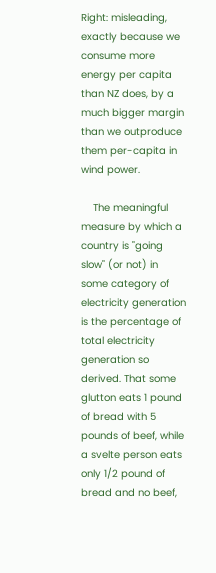Right: misleading, exactly because we consume more energy per capita than NZ does, by a much bigger margin than we outproduce them per-capita in wind power.

    The meaningful measure by which a country is "going slow" (or not) in some category of electricity generation is the percentage of total electricity generation so derived. That some glutton eats 1 pound of bread with 5 pounds of beef, while a svelte person eats only 1/2 pound of bread and no beef,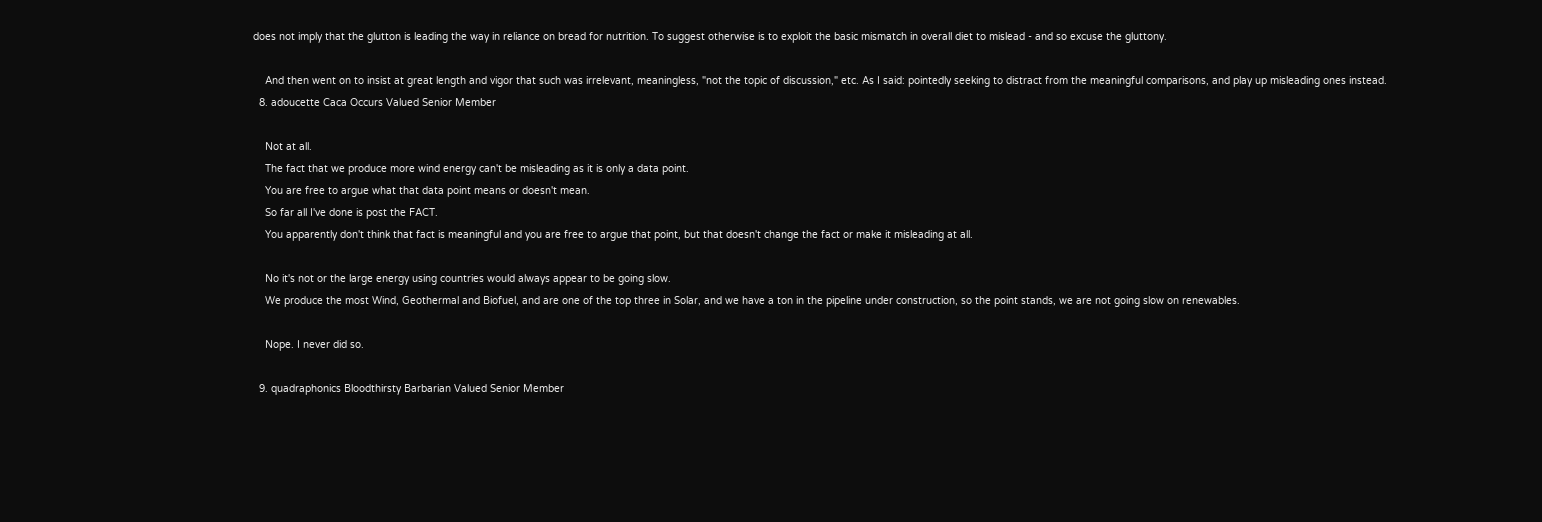does not imply that the glutton is leading the way in reliance on bread for nutrition. To suggest otherwise is to exploit the basic mismatch in overall diet to mislead - and so excuse the gluttony.

    And then went on to insist at great length and vigor that such was irrelevant, meaningless, "not the topic of discussion," etc. As I said: pointedly seeking to distract from the meaningful comparisons, and play up misleading ones instead.
  8. adoucette Caca Occurs Valued Senior Member

    Not at all.
    The fact that we produce more wind energy can't be misleading as it is only a data point.
    You are free to argue what that data point means or doesn't mean.
    So far all I've done is post the FACT.
    You apparently don't think that fact is meaningful and you are free to argue that point, but that doesn't change the fact or make it misleading at all.

    No it's not or the large energy using countries would always appear to be going slow.
    We produce the most Wind, Geothermal and Biofuel, and are one of the top three in Solar, and we have a ton in the pipeline under construction, so the point stands, we are not going slow on renewables.

    Nope. I never did so.

  9. quadraphonics Bloodthirsty Barbarian Valued Senior Member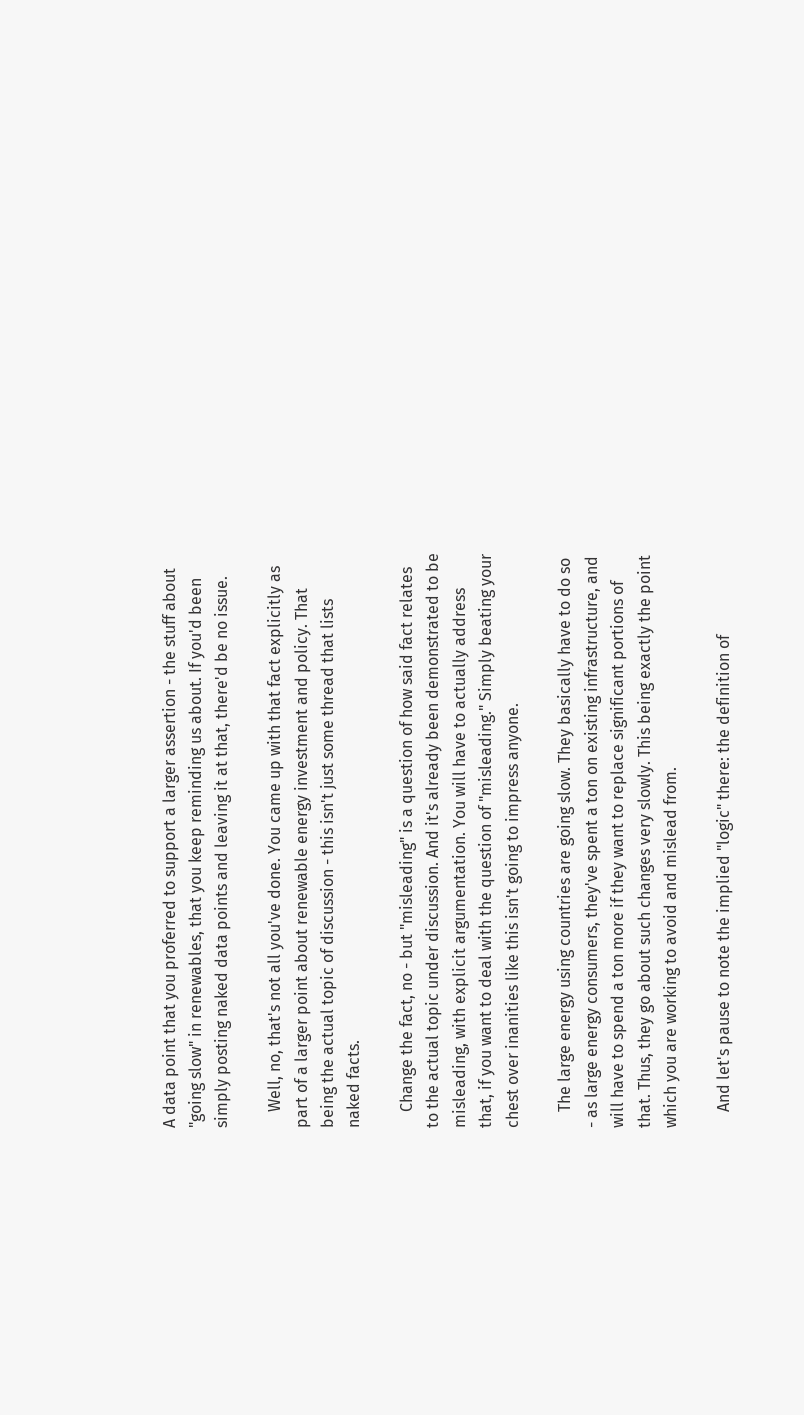A data point that you proferred to support a larger assertion - the stuff about "going slow" in renewables, that you keep reminding us about. If you'd been simply posting naked data points and leaving it at that, there'd be no issue.

    Well, no, that's not all you've done. You came up with that fact explicitly as part of a larger point about renewable energy investment and policy. That being the actual topic of discussion - this isn't just some thread that lists naked facts.

    Change the fact, no - but "misleading" is a question of how said fact relates to the actual topic under discussion. And it's already been demonstrated to be misleading, with explicit argumentation. You will have to actually address that, if you want to deal with the question of "misleading." Simply beating your chest over inanities like this isn't going to impress anyone.

    The large energy using countries are going slow. They basically have to do so - as large energy consumers, they've spent a ton on existing infrastructure, and will have to spend a ton more if they want to replace significant portions of that. Thus, they go about such changes very slowly. This being exactly the point which you are working to avoid and mislead from.

    And let's pause to note the implied "logic" there: the definition of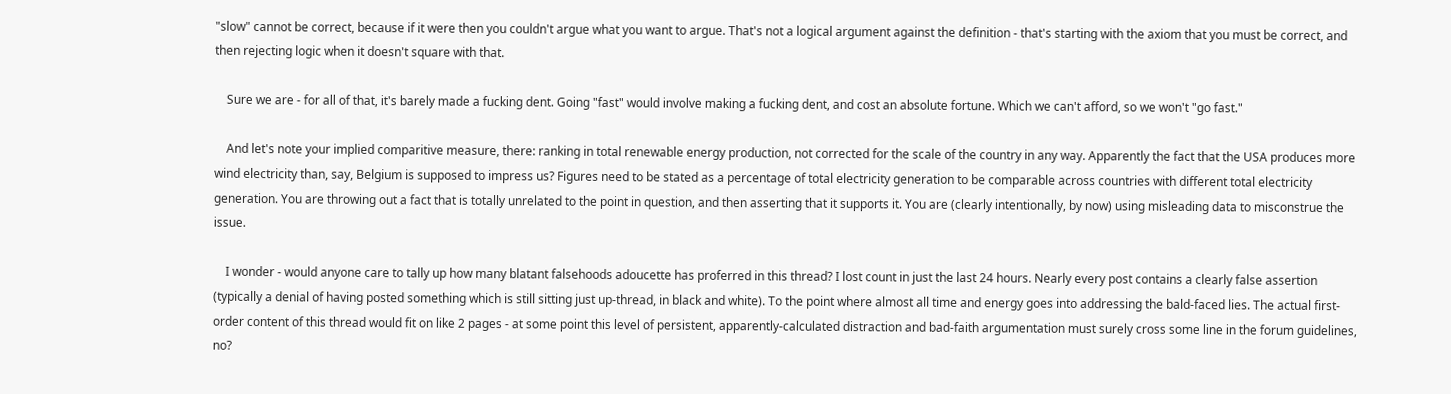"slow" cannot be correct, because if it were then you couldn't argue what you want to argue. That's not a logical argument against the definition - that's starting with the axiom that you must be correct, and then rejecting logic when it doesn't square with that.

    Sure we are - for all of that, it's barely made a fucking dent. Going "fast" would involve making a fucking dent, and cost an absolute fortune. Which we can't afford, so we won't "go fast."

    And let's note your implied comparitive measure, there: ranking in total renewable energy production, not corrected for the scale of the country in any way. Apparently the fact that the USA produces more wind electricity than, say, Belgium is supposed to impress us? Figures need to be stated as a percentage of total electricity generation to be comparable across countries with different total electricity generation. You are throwing out a fact that is totally unrelated to the point in question, and then asserting that it supports it. You are (clearly intentionally, by now) using misleading data to misconstrue the issue.

    I wonder - would anyone care to tally up how many blatant falsehoods adoucette has proferred in this thread? I lost count in just the last 24 hours. Nearly every post contains a clearly false assertion (typically a denial of having posted something which is still sitting just up-thread, in black and white). To the point where almost all time and energy goes into addressing the bald-faced lies. The actual first-order content of this thread would fit on like 2 pages - at some point this level of persistent, apparently-calculated distraction and bad-faith argumentation must surely cross some line in the forum guidelines, no?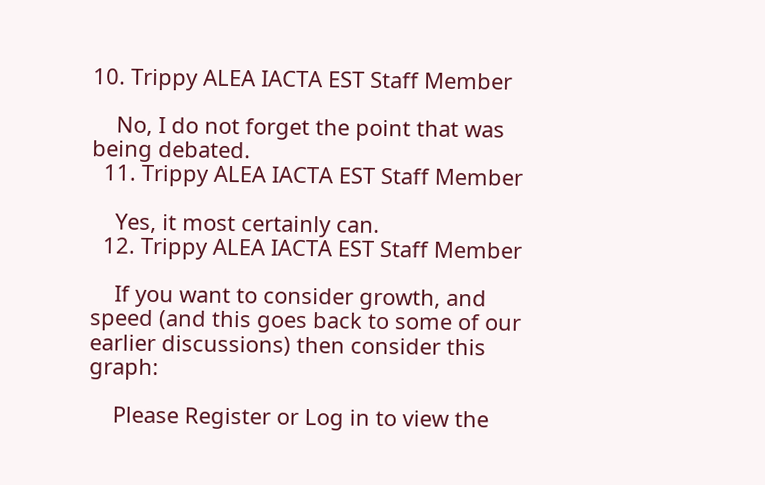10. Trippy ALEA IACTA EST Staff Member

    No, I do not forget the point that was being debated.
  11. Trippy ALEA IACTA EST Staff Member

    Yes, it most certainly can.
  12. Trippy ALEA IACTA EST Staff Member

    If you want to consider growth, and speed (and this goes back to some of our earlier discussions) then consider this graph:

    Please Register or Log in to view the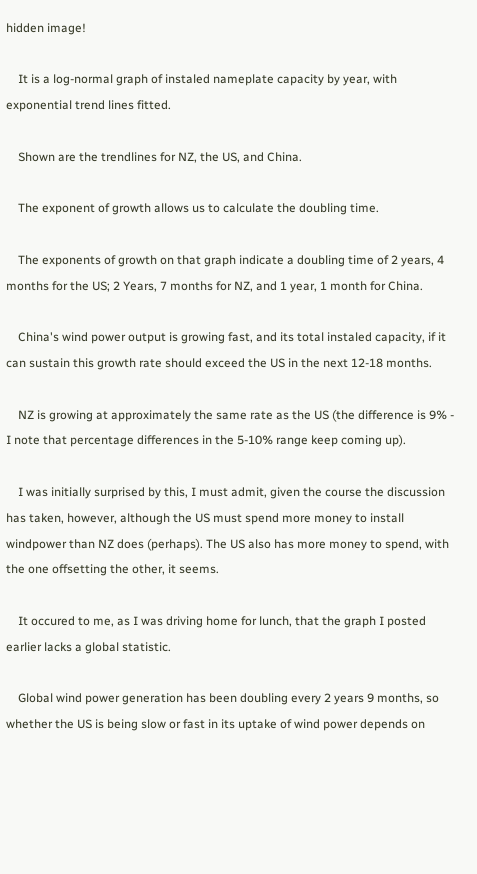hidden image!

    It is a log-normal graph of instaled nameplate capacity by year, with exponential trend lines fitted.

    Shown are the trendlines for NZ, the US, and China.

    The exponent of growth allows us to calculate the doubling time.

    The exponents of growth on that graph indicate a doubling time of 2 years, 4 months for the US; 2 Years, 7 months for NZ, and 1 year, 1 month for China.

    China's wind power output is growing fast, and its total instaled capacity, if it can sustain this growth rate should exceed the US in the next 12-18 months.

    NZ is growing at approximately the same rate as the US (the difference is 9% - I note that percentage differences in the 5-10% range keep coming up).

    I was initially surprised by this, I must admit, given the course the discussion has taken, however, although the US must spend more money to install windpower than NZ does (perhaps). The US also has more money to spend, with the one offsetting the other, it seems.

    It occured to me, as I was driving home for lunch, that the graph I posted earlier lacks a global statistic.

    Global wind power generation has been doubling every 2 years 9 months, so whether the US is being slow or fast in its uptake of wind power depends on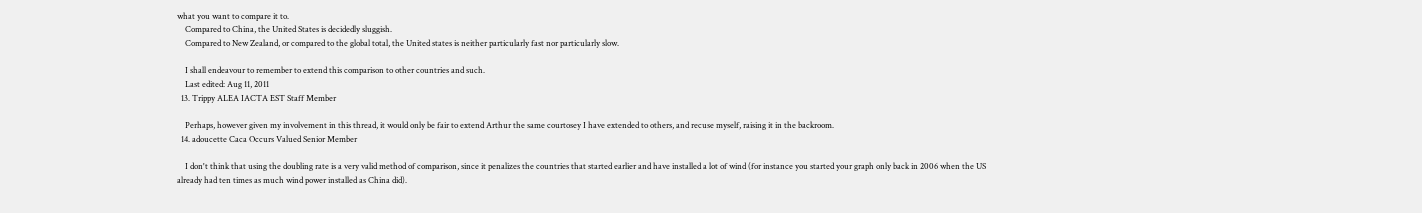what you want to compare it to.
    Compared to China, the United States is decidedly sluggish.
    Compared to New Zealand, or compared to the global total, the United states is neither particularly fast nor particularly slow.

    I shall endeavour to remember to extend this comparison to other countries and such.
    Last edited: Aug 11, 2011
  13. Trippy ALEA IACTA EST Staff Member

    Perhaps, however given my involvement in this thread, it would only be fair to extend Arthur the same courtosey I have extended to others, and recuse myself, raising it in the backroom.
  14. adoucette Caca Occurs Valued Senior Member

    I don't think that using the doubling rate is a very valid method of comparison, since it penalizes the countries that started earlier and have installed a lot of wind (for instance you started your graph only back in 2006 when the US already had ten times as much wind power installed as China did).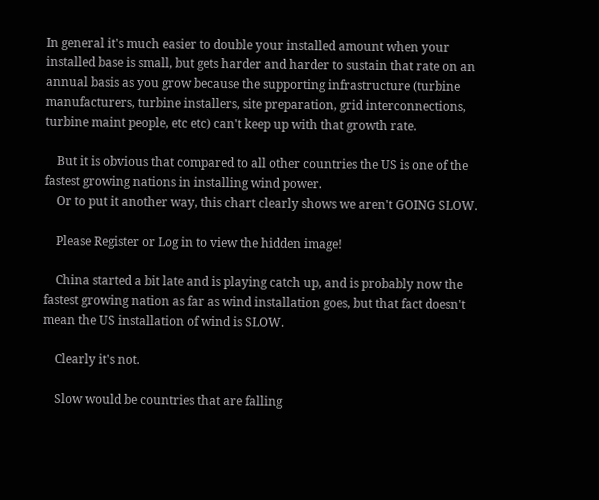In general it's much easier to double your installed amount when your installed base is small, but gets harder and harder to sustain that rate on an annual basis as you grow because the supporting infrastructure (turbine manufacturers, turbine installers, site preparation, grid interconnections, turbine maint people, etc etc) can't keep up with that growth rate.

    But it is obvious that compared to all other countries the US is one of the fastest growing nations in installing wind power.
    Or to put it another way, this chart clearly shows we aren't GOING SLOW.

    Please Register or Log in to view the hidden image!

    China started a bit late and is playing catch up, and is probably now the fastest growing nation as far as wind installation goes, but that fact doesn't mean the US installation of wind is SLOW.

    Clearly it's not.

    Slow would be countries that are falling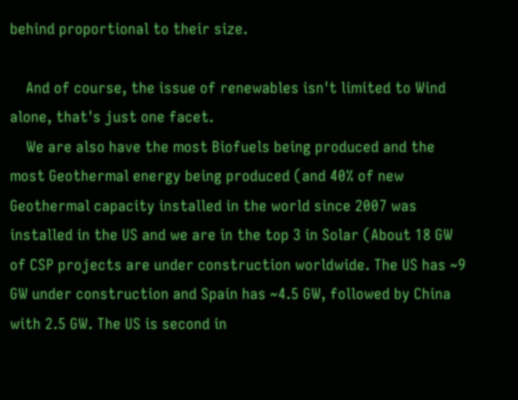behind proportional to their size.

    And of course, the issue of renewables isn't limited to Wind alone, that's just one facet.
    We are also have the most Biofuels being produced and the most Geothermal energy being produced (and 40% of new Geothermal capacity installed in the world since 2007 was installed in the US and we are in the top 3 in Solar (About 18 GW of CSP projects are under construction worldwide. The US has ~9 GW under construction and Spain has ~4.5 GW, followed by China with 2.5 GW. The US is second in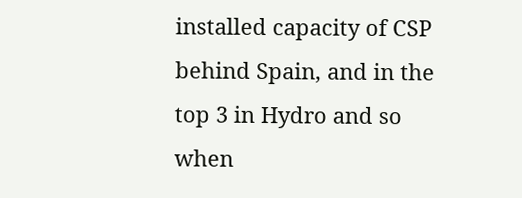installed capacity of CSP behind Spain, and in the top 3 in Hydro and so when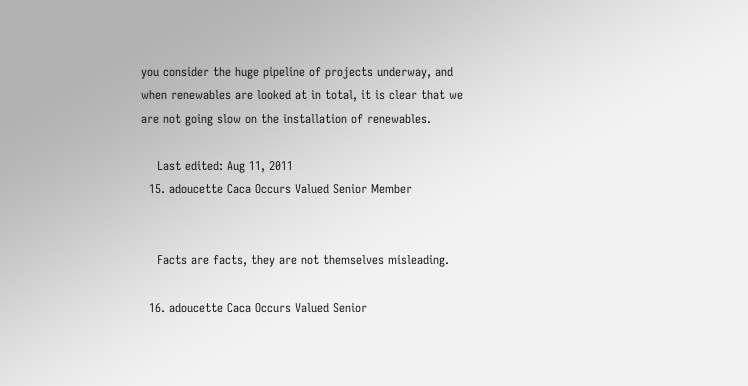you consider the huge pipeline of projects underway, and when renewables are looked at in total, it is clear that we are not going slow on the installation of renewables.

    Last edited: Aug 11, 2011
  15. adoucette Caca Occurs Valued Senior Member


    Facts are facts, they are not themselves misleading.

  16. adoucette Caca Occurs Valued Senior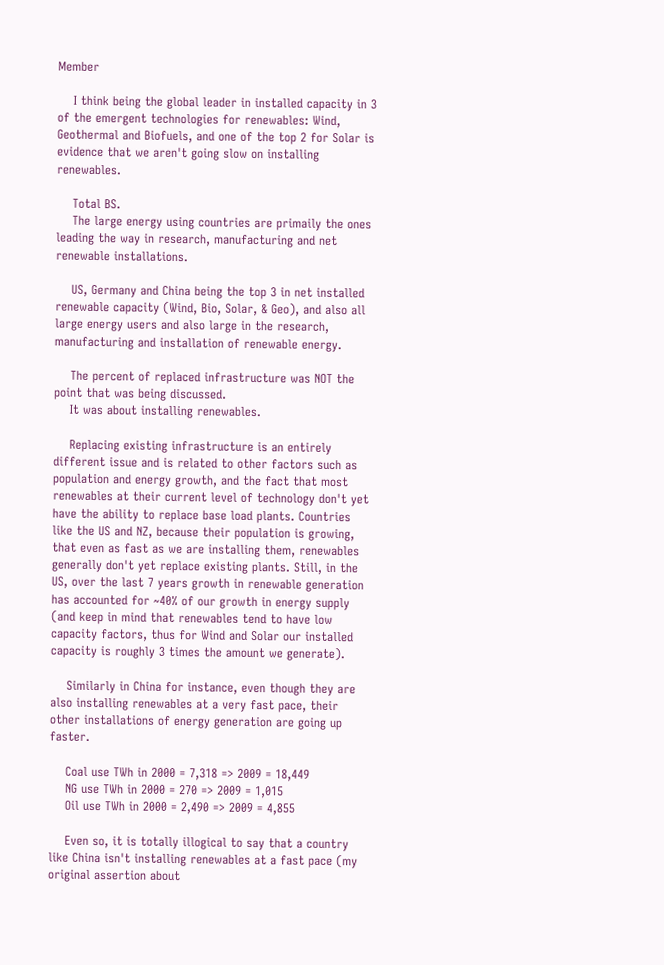Member

    I think being the global leader in installed capacity in 3 of the emergent technologies for renewables: Wind, Geothermal and Biofuels, and one of the top 2 for Solar is evidence that we aren't going slow on installing renewables.

    Total BS.
    The large energy using countries are primaily the ones leading the way in research, manufacturing and net renewable installations.

    US, Germany and China being the top 3 in net installed renewable capacity (Wind, Bio, Solar, & Geo), and also all large energy users and also large in the research, manufacturing and installation of renewable energy.

    The percent of replaced infrastructure was NOT the point that was being discussed.
    It was about installing renewables.

    Replacing existing infrastructure is an entirely different issue and is related to other factors such as population and energy growth, and the fact that most renewables at their current level of technology don't yet have the ability to replace base load plants. Countries like the US and NZ, because their population is growing, that even as fast as we are installing them, renewables generally don't yet replace existing plants. Still, in the US, over the last 7 years growth in renewable generation has accounted for ~40% of our growth in energy supply (and keep in mind that renewables tend to have low capacity factors, thus for Wind and Solar our installed capacity is roughly 3 times the amount we generate).

    Similarly in China for instance, even though they are also installing renewables at a very fast pace, their other installations of energy generation are going up faster.

    Coal use TWh in 2000 = 7,318 => 2009 = 18,449
    NG use TWh in 2000 = 270 => 2009 = 1,015
    Oil use TWh in 2000 = 2,490 => 2009 = 4,855

    Even so, it is totally illogical to say that a country like China isn't installing renewables at a fast pace (my original assertion about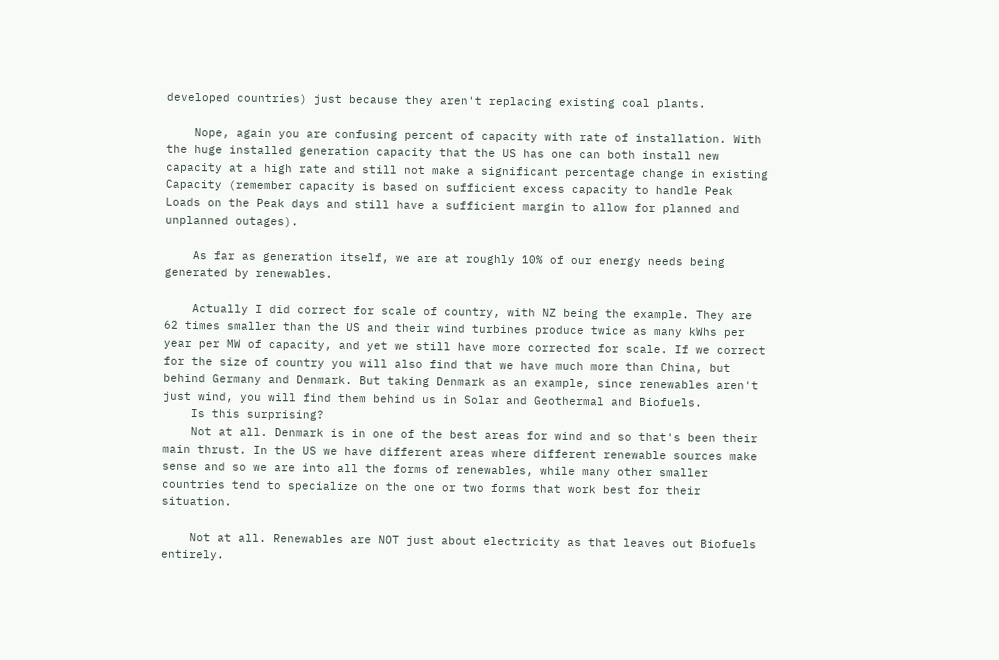developed countries) just because they aren't replacing existing coal plants.

    Nope, again you are confusing percent of capacity with rate of installation. With the huge installed generation capacity that the US has one can both install new capacity at a high rate and still not make a significant percentage change in existing Capacity (remember capacity is based on sufficient excess capacity to handle Peak Loads on the Peak days and still have a sufficient margin to allow for planned and unplanned outages).

    As far as generation itself, we are at roughly 10% of our energy needs being generated by renewables.

    Actually I did correct for scale of country, with NZ being the example. They are 62 times smaller than the US and their wind turbines produce twice as many kWhs per year per MW of capacity, and yet we still have more corrected for scale. If we correct for the size of country you will also find that we have much more than China, but behind Germany and Denmark. But taking Denmark as an example, since renewables aren't just wind, you will find them behind us in Solar and Geothermal and Biofuels.
    Is this surprising?
    Not at all. Denmark is in one of the best areas for wind and so that's been their main thrust. In the US we have different areas where different renewable sources make sense and so we are into all the forms of renewables, while many other smaller countries tend to specialize on the one or two forms that work best for their situation.

    Not at all. Renewables are NOT just about electricity as that leaves out Biofuels entirely.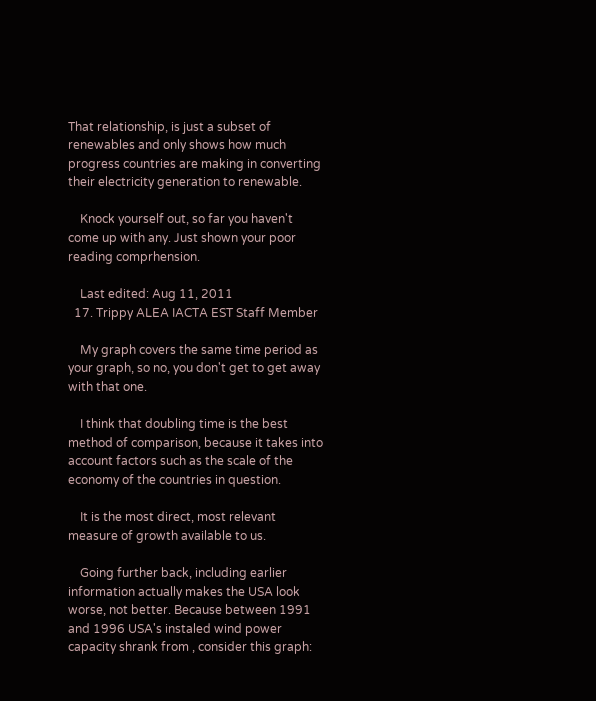That relationship, is just a subset of renewables and only shows how much progress countries are making in converting their electricity generation to renewable.

    Knock yourself out, so far you haven't come up with any. Just shown your poor reading comprhension.

    Last edited: Aug 11, 2011
  17. Trippy ALEA IACTA EST Staff Member

    My graph covers the same time period as your graph, so no, you don't get to get away with that one.

    I think that doubling time is the best method of comparison, because it takes into account factors such as the scale of the economy of the countries in question.

    It is the most direct, most relevant measure of growth available to us.

    Going further back, including earlier information actually makes the USA look worse, not better. Because between 1991 and 1996 USA's instaled wind power capacity shrank from , consider this graph: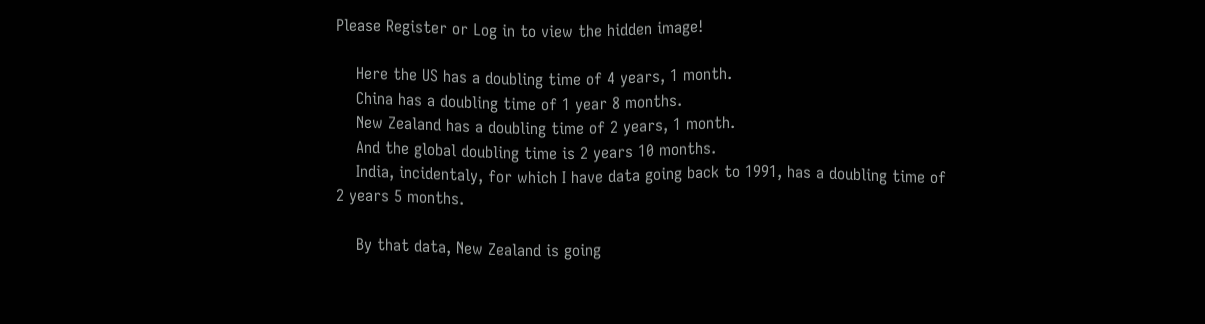Please Register or Log in to view the hidden image!

    Here the US has a doubling time of 4 years, 1 month.
    China has a doubling time of 1 year 8 months.
    New Zealand has a doubling time of 2 years, 1 month.
    And the global doubling time is 2 years 10 months.
    India, incidentaly, for which I have data going back to 1991, has a doubling time of 2 years 5 months.

    By that data, New Zealand is going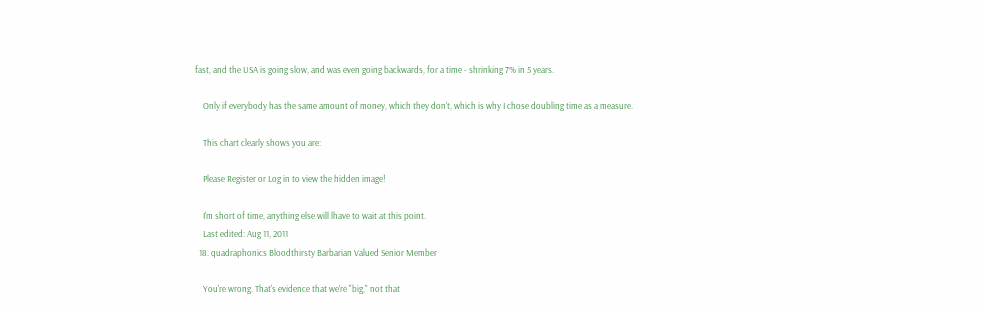fast, and the USA is going slow, and was even going backwards, for a time - shrinking 7% in 5 years.

    Only if everybody has the same amount of money, which they don't, which is why I chose doubling time as a measure.

    This chart clearly shows you are:

    Please Register or Log in to view the hidden image!

    I'm short of time, anything else will lhave to wait at this point.
    Last edited: Aug 11, 2011
  18. quadraphonics Bloodthirsty Barbarian Valued Senior Member

    You're wrong. That's evidence that we're "big," not that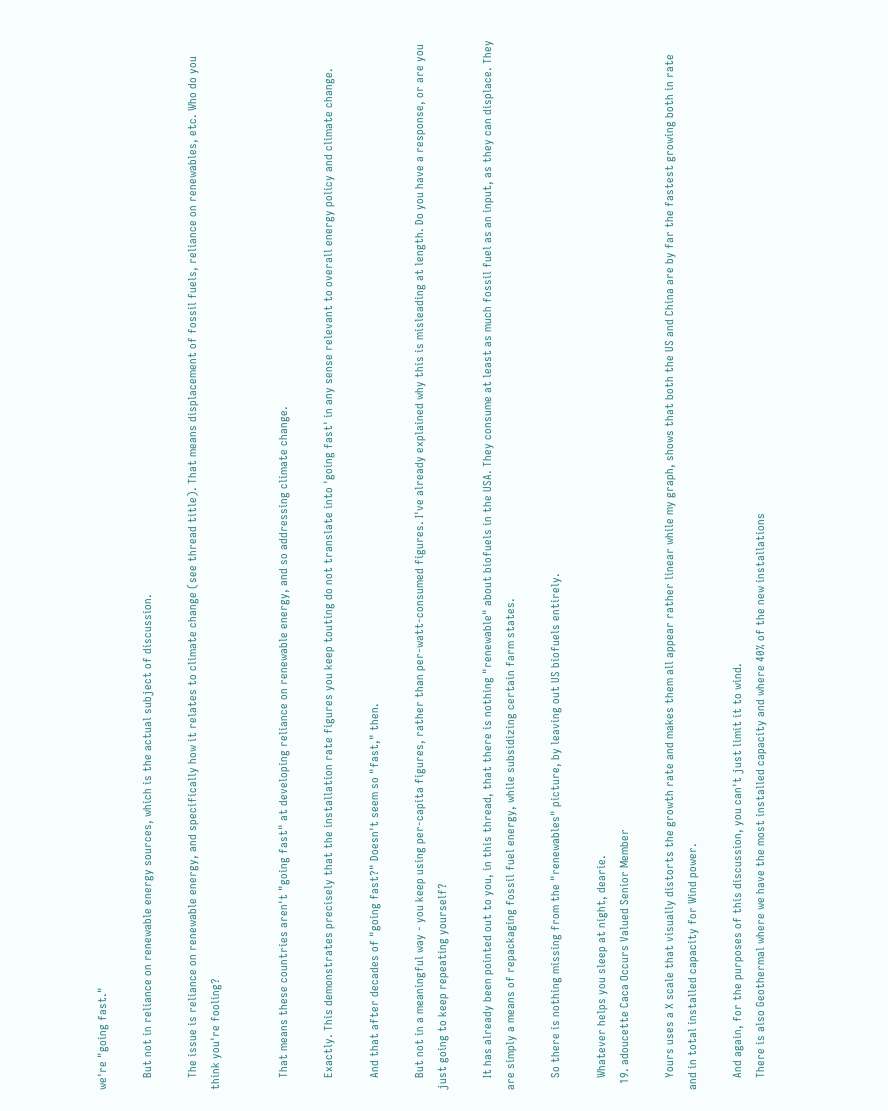we're "going fast."

    But not in reliance on renewable energy sources, which is the actual subject of discussion.

    The issue is reliance on renewable energy, and specifically how it relates to climate change (see thread title). That means displacement of fossil fuels, reliance on renewables, etc. Who do you think you're fooling?


    That means these countries aren't "going fast" at developing reliance on renewable energy, and so addressing climate change.

    Exactly. This demonstrates precisely that the installation rate figures you keep touting do not translate into 'going fast' in any sense relevant to overall energy policy and climate change.

    And that after decades of "going fast?" Doesn't seem so "fast," then.

    But not in a meaningful way - you keep using per-capita figures, rather than per-watt-consumed figures. I've already explained why this is misleading at length. Do you have a response, or are you just going to keep repeating yourself?

    It has already been pointed out to you, in this thread, that there is nothing "renewable" about biofuels in the USA. They consume at least as much fossil fuel as an input, as they can displace. They are simply a means of repackaging fossil fuel energy, while subsidizing certain farm states.

    So there is nothing missing from the "renewables" picture, by leaving out US biofuels entirely.

    Whatever helps you sleep at night, dearie.
  19. adoucette Caca Occurs Valued Senior Member

    Yours uses a X scale that visually distorts the growth rate and makes them all appear rather linear while my graph, shows that both the US and China are by far the fastest growing both in rate and in total installed capacity for Wind power.

    And again, for the purposes of this discussion, you can't just limit it to wind.
    There is also Geothermal where we have the most installed capacity and where 40% of the new installations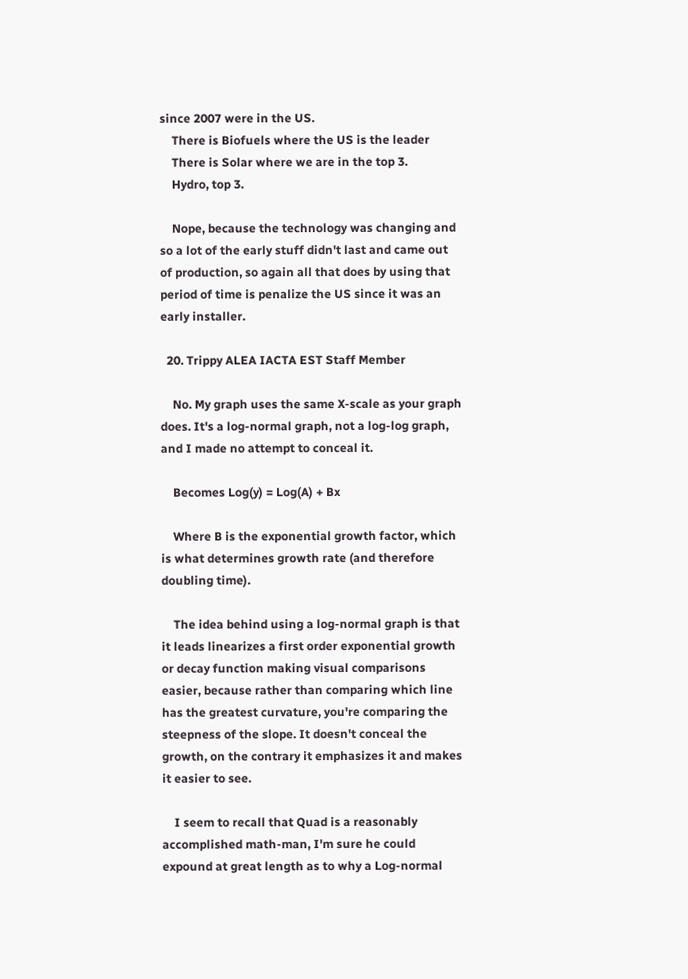since 2007 were in the US.
    There is Biofuels where the US is the leader
    There is Solar where we are in the top 3.
    Hydro, top 3.

    Nope, because the technology was changing and so a lot of the early stuff didn't last and came out of production, so again all that does by using that period of time is penalize the US since it was an early installer.

  20. Trippy ALEA IACTA EST Staff Member

    No. My graph uses the same X-scale as your graph does. It's a log-normal graph, not a log-log graph, and I made no attempt to conceal it.

    Becomes Log(y) = Log(A) + Bx

    Where B is the exponential growth factor, which is what determines growth rate (and therefore doubling time).

    The idea behind using a log-normal graph is that it leads linearizes a first order exponential growth or decay function making visual comparisons easier, because rather than comparing which line has the greatest curvature, you're comparing the steepness of the slope. It doesn't conceal the growth, on the contrary it emphasizes it and makes it easier to see.

    I seem to recall that Quad is a reasonably accomplished math-man, I'm sure he could expound at great length as to why a Log-normal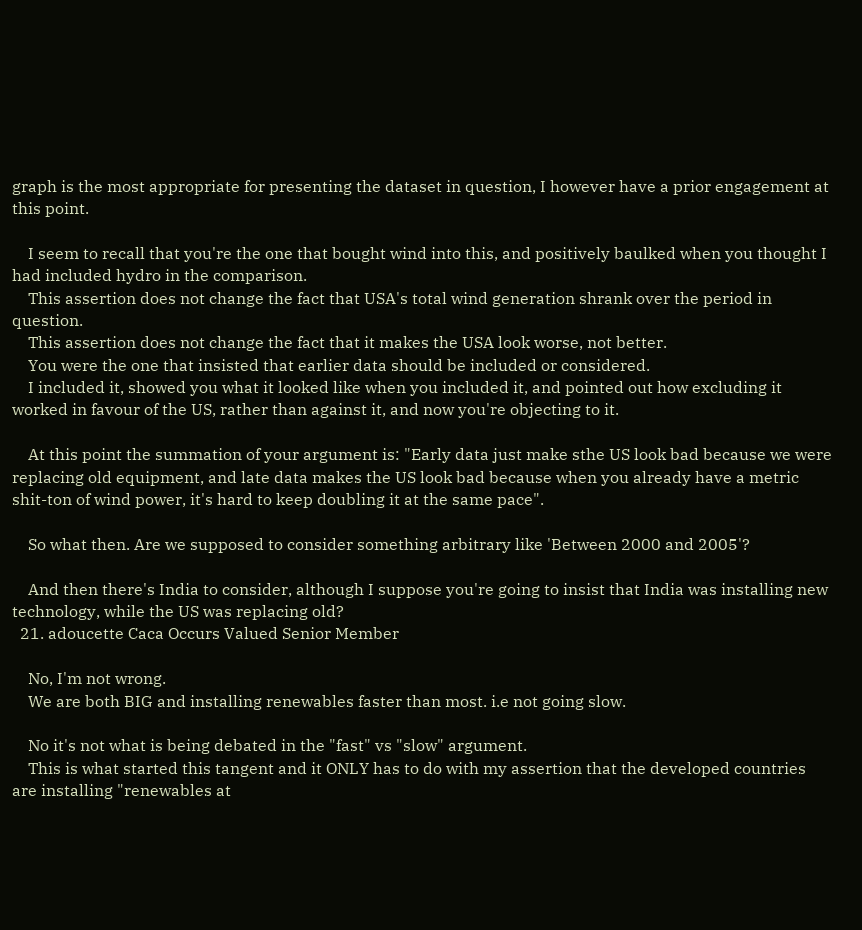graph is the most appropriate for presenting the dataset in question, I however have a prior engagement at this point.

    I seem to recall that you're the one that bought wind into this, and positively baulked when you thought I had included hydro in the comparison.
    This assertion does not change the fact that USA's total wind generation shrank over the period in question.
    This assertion does not change the fact that it makes the USA look worse, not better.
    You were the one that insisted that earlier data should be included or considered.
    I included it, showed you what it looked like when you included it, and pointed out how excluding it worked in favour of the US, rather than against it, and now you're objecting to it.

    At this point the summation of your argument is: "Early data just make sthe US look bad because we were replacing old equipment, and late data makes the US look bad because when you already have a metric shit-ton of wind power, it's hard to keep doubling it at the same pace".

    So what then. Are we supposed to consider something arbitrary like 'Between 2000 and 2005'?

    And then there's India to consider, although I suppose you're going to insist that India was installing new technology, while the US was replacing old?
  21. adoucette Caca Occurs Valued Senior Member

    No, I'm not wrong.
    We are both BIG and installing renewables faster than most. i.e not going slow.

    No it's not what is being debated in the "fast" vs "slow" argument.
    This is what started this tangent and it ONLY has to do with my assertion that the developed countries are installing "renewables at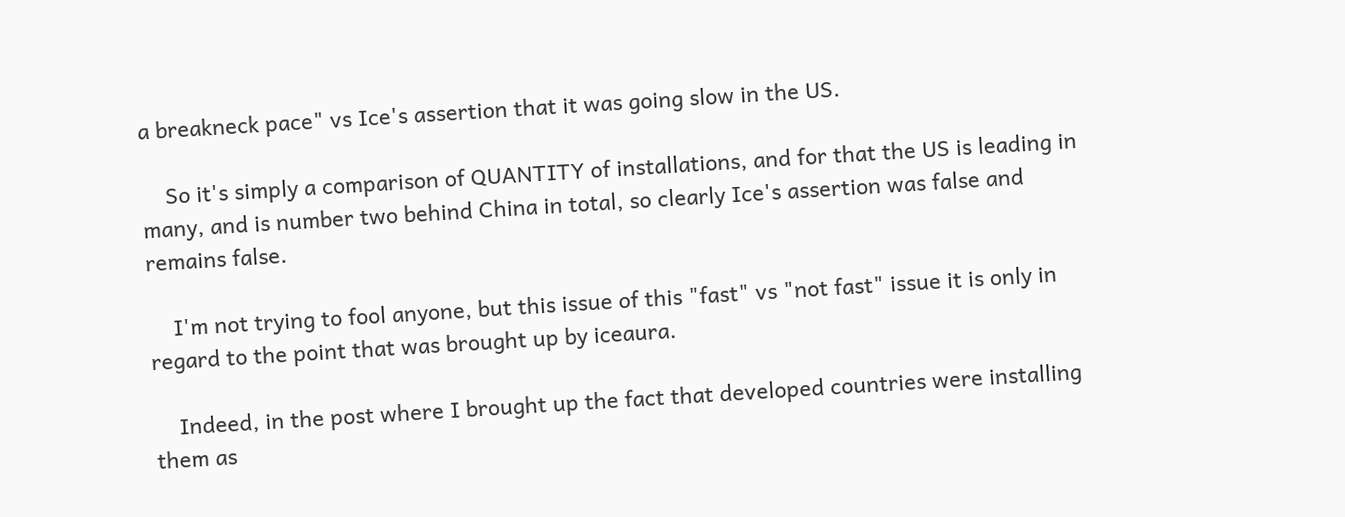a breakneck pace" vs Ice's assertion that it was going slow in the US.

    So it's simply a comparison of QUANTITY of installations, and for that the US is leading in many, and is number two behind China in total, so clearly Ice's assertion was false and remains false.

    I'm not trying to fool anyone, but this issue of this "fast" vs "not fast" issue it is only in regard to the point that was brought up by iceaura.

    Indeed, in the post where I brought up the fact that developed countries were installing them as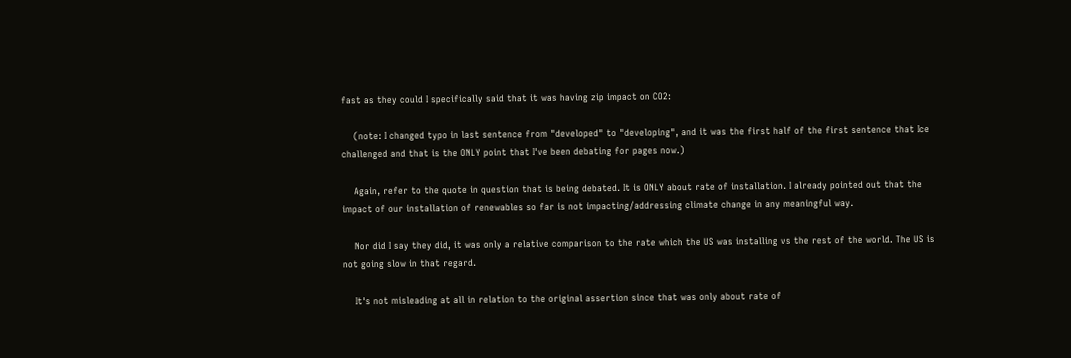fast as they could I specifically said that it was having zip impact on CO2:

    (note: I changed typo in last sentence from "developed" to "developing", and it was the first half of the first sentence that Ice challenged and that is the ONLY point that I've been debating for pages now.)

    Again, refer to the quote in question that is being debated. It is ONLY about rate of installation. I already pointed out that the impact of our installation of renewables so far is not impacting/addressing climate change in any meaningful way.

    Nor did I say they did, it was only a relative comparison to the rate which the US was installing vs the rest of the world. The US is not going slow in that regard.

    It's not misleading at all in relation to the original assertion since that was only about rate of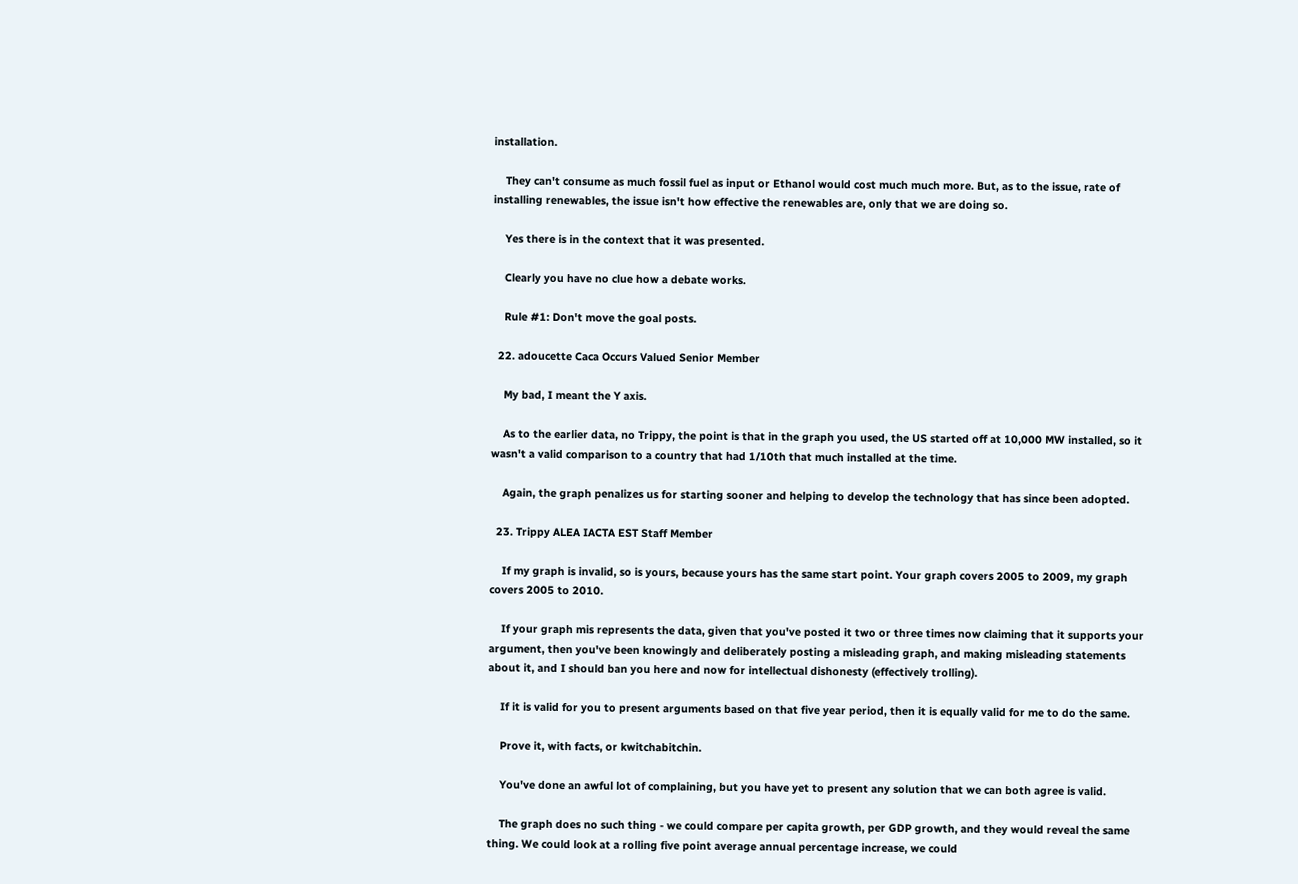installation.

    They can't consume as much fossil fuel as input or Ethanol would cost much much more. But, as to the issue, rate of installing renewables, the issue isn't how effective the renewables are, only that we are doing so.

    Yes there is in the context that it was presented.

    Clearly you have no clue how a debate works.

    Rule #1: Don't move the goal posts.

  22. adoucette Caca Occurs Valued Senior Member

    My bad, I meant the Y axis.

    As to the earlier data, no Trippy, the point is that in the graph you used, the US started off at 10,000 MW installed, so it wasn't a valid comparison to a country that had 1/10th that much installed at the time.

    Again, the graph penalizes us for starting sooner and helping to develop the technology that has since been adopted.

  23. Trippy ALEA IACTA EST Staff Member

    If my graph is invalid, so is yours, because yours has the same start point. Your graph covers 2005 to 2009, my graph covers 2005 to 2010.

    If your graph mis represents the data, given that you've posted it two or three times now claiming that it supports your argument, then you've been knowingly and deliberately posting a misleading graph, and making misleading statements about it, and I should ban you here and now for intellectual dishonesty (effectively trolling).

    If it is valid for you to present arguments based on that five year period, then it is equally valid for me to do the same.

    Prove it, with facts, or kwitchabitchin.

    You've done an awful lot of complaining, but you have yet to present any solution that we can both agree is valid.

    The graph does no such thing - we could compare per capita growth, per GDP growth, and they would reveal the same thing. We could look at a rolling five point average annual percentage increase, we could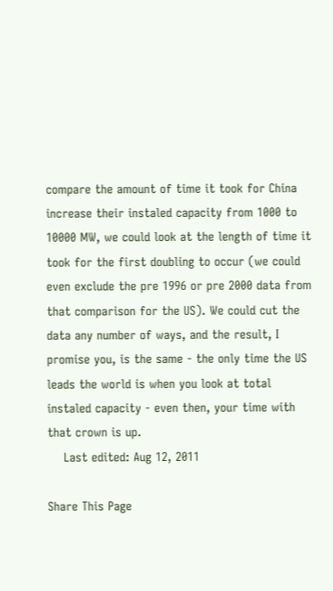compare the amount of time it took for China increase their instaled capacity from 1000 to 10000 MW, we could look at the length of time it took for the first doubling to occur (we could even exclude the pre 1996 or pre 2000 data from that comparison for the US). We could cut the data any number of ways, and the result, I promise you, is the same - the only time the US leads the world is when you look at total instaled capacity - even then, your time with that crown is up.
    Last edited: Aug 12, 2011

Share This Page